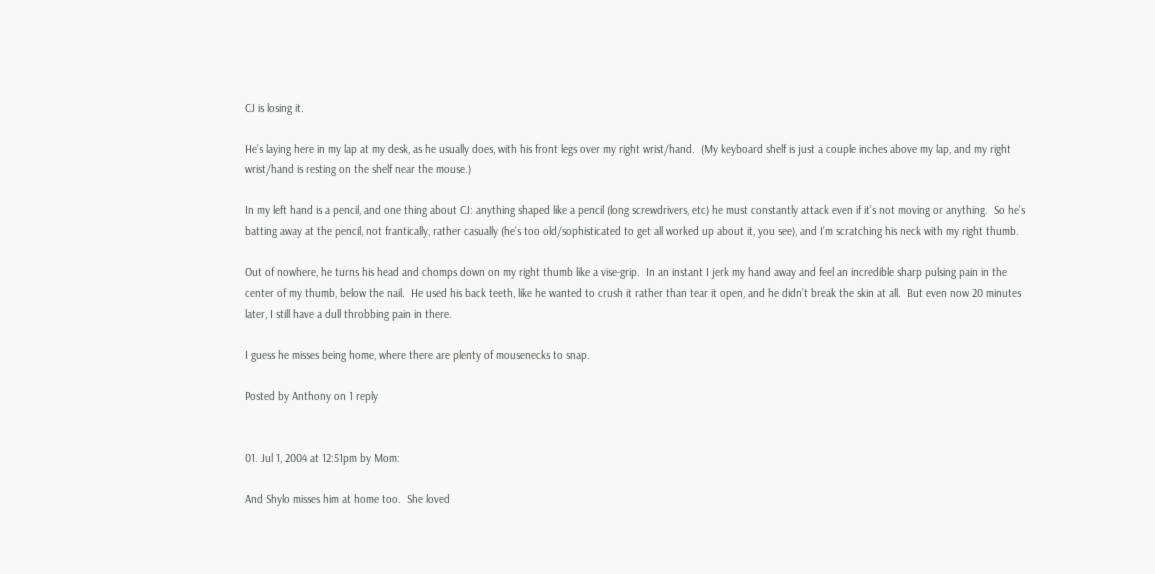CJ is losing it.

He’s laying here in my lap at my desk, as he usually does, with his front legs over my right wrist/hand.  (My keyboard shelf is just a couple inches above my lap, and my right wrist/hand is resting on the shelf near the mouse.)

In my left hand is a pencil, and one thing about CJ: anything shaped like a pencil (long screwdrivers, etc) he must constantly attack even if it’s not moving or anything.  So he’s batting away at the pencil, not frantically, rather casually (he’s too old/sophisticated to get all worked up about it, you see), and I’m scratching his neck with my right thumb.

Out of nowhere, he turns his head and chomps down on my right thumb like a vise-grip.  In an instant I jerk my hand away and feel an incredible sharp pulsing pain in the center of my thumb, below the nail.  He used his back teeth, like he wanted to crush it rather than tear it open, and he didn’t break the skin at all.  But even now 20 minutes later, I still have a dull throbbing pain in there.

I guess he misses being home, where there are plenty of mousenecks to snap.

Posted by Anthony on 1 reply


01. Jul 1, 2004 at 12:51pm by Mom:

And Shylo misses him at home too.  She loved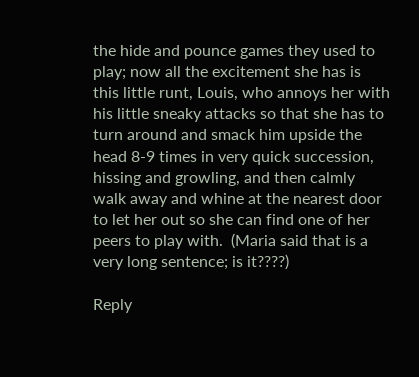the hide and pounce games they used to play; now all the excitement she has is this little runt, Louis, who annoys her with his little sneaky attacks so that she has to turn around and smack him upside the head 8-9 times in very quick succession, hissing and growling, and then calmly walk away and whine at the nearest door to let her out so she can find one of her peers to play with.  (Maria said that is a very long sentence; is it????)

Reply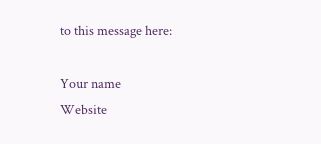to this message here:

Your name
Website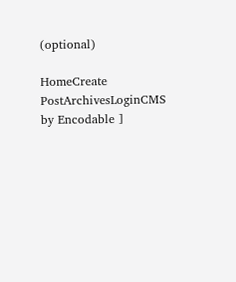(optional)

HomeCreate PostArchivesLoginCMS by Encodable ]